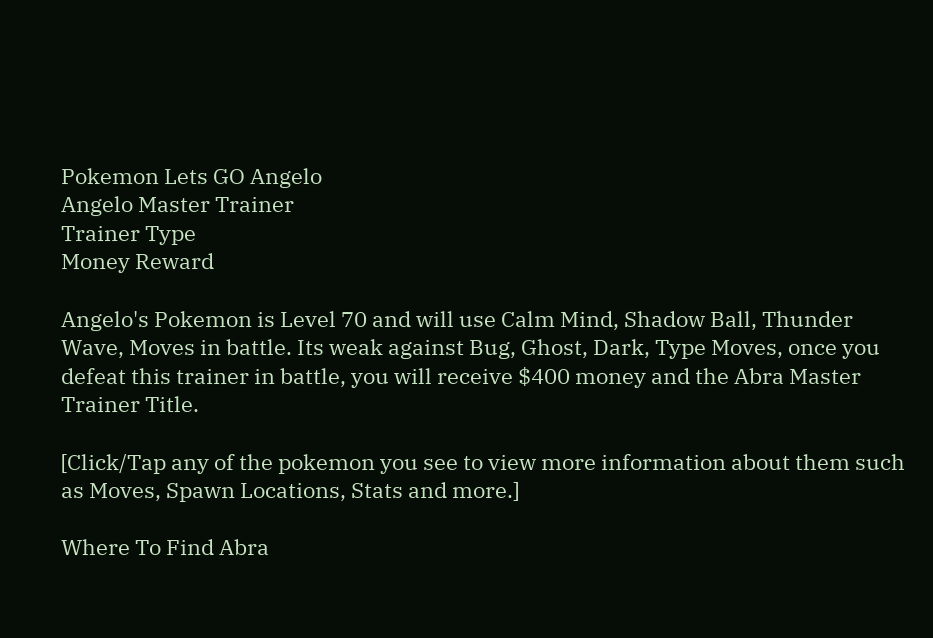Pokemon Lets GO Angelo
Angelo Master Trainer
Trainer Type
Money Reward

Angelo's Pokemon is Level 70 and will use Calm Mind, Shadow Ball, Thunder Wave, Moves in battle. Its weak against Bug, Ghost, Dark, Type Moves, once you defeat this trainer in battle, you will receive $400 money and the Abra Master Trainer Title.

[Click/Tap any of the pokemon you see to view more information about them such as Moves, Spawn Locations, Stats and more.]

Where To Find Abra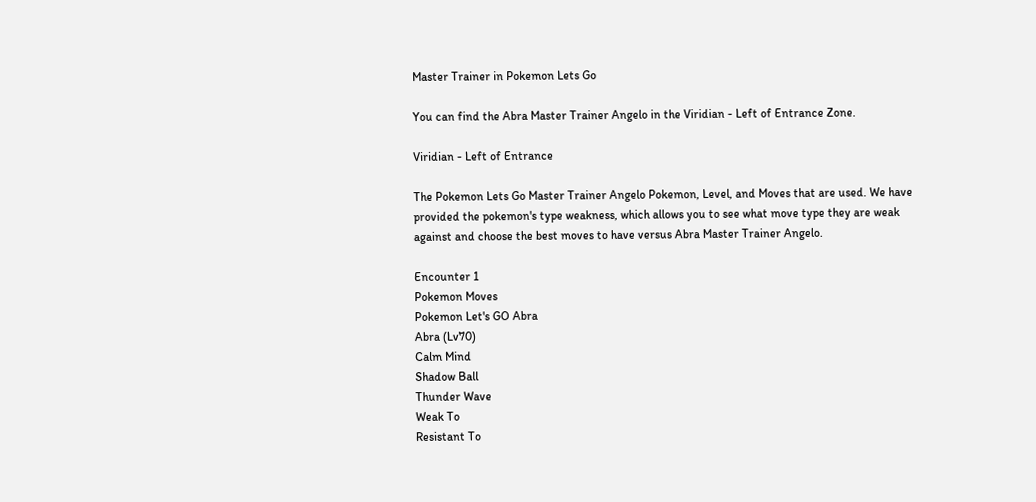Master Trainer in Pokemon Lets Go

You can find the Abra Master Trainer Angelo in the Viridian - Left of Entrance Zone.

Viridian - Left of Entrance

The Pokemon Lets Go Master Trainer Angelo Pokemon, Level, and Moves that are used. We have provided the pokemon's type weakness, which allows you to see what move type they are weak against and choose the best moves to have versus Abra Master Trainer Angelo.

Encounter 1
Pokemon Moves
Pokemon Let's GO Abra
Abra (Lv70)
Calm Mind
Shadow Ball
Thunder Wave
Weak To
Resistant To